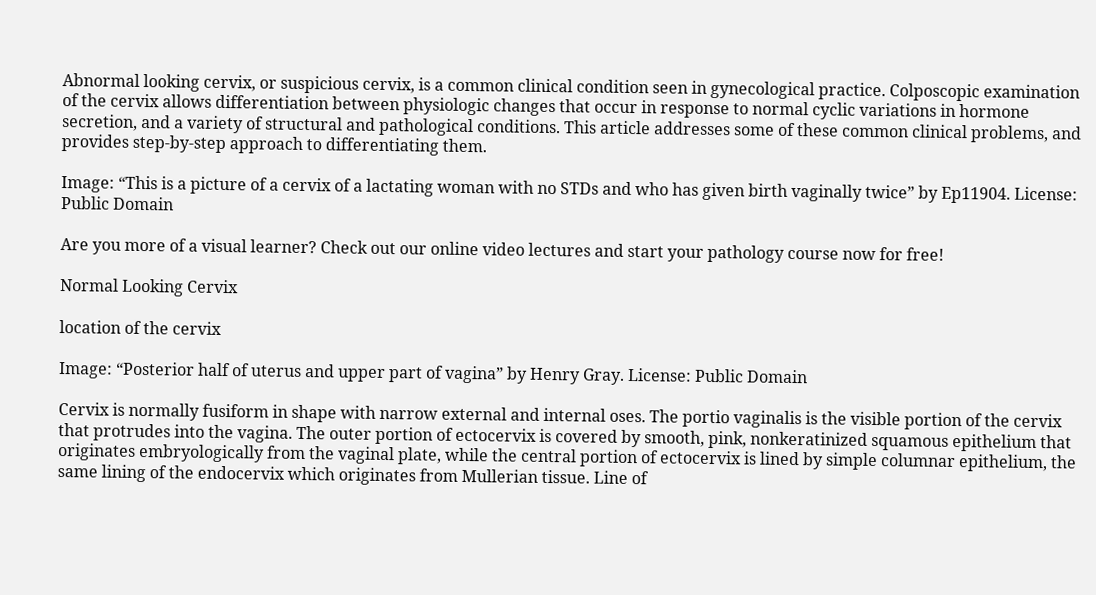Abnormal looking cervix, or suspicious cervix, is a common clinical condition seen in gynecological practice. Colposcopic examination of the cervix allows differentiation between physiologic changes that occur in response to normal cyclic variations in hormone secretion, and a variety of structural and pathological conditions. This article addresses some of these common clinical problems, and provides step-by-step approach to differentiating them.

Image: “This is a picture of a cervix of a lactating woman with no STDs and who has given birth vaginally twice” by Ep11904. License: Public Domain

Are you more of a visual learner? Check out our online video lectures and start your pathology course now for free!

Normal Looking Cervix

location of the cervix

Image: “Posterior half of uterus and upper part of vagina” by Henry Gray. License: Public Domain

Cervix is normally fusiform in shape with narrow external and internal oses. The portio vaginalis is the visible portion of the cervix that protrudes into the vagina. The outer portion of ectocervix is covered by smooth, pink, nonkeratinized squamous epithelium that originates embryologically from the vaginal plate, while the central portion of ectocervix is lined by simple columnar epithelium, the same lining of the endocervix which originates from Mullerian tissue. Line of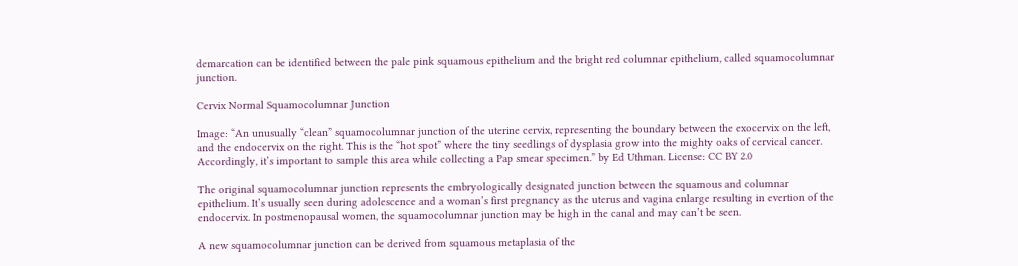demarcation can be identified between the pale pink squamous epithelium and the bright red columnar epithelium, called squamocolumnar junction.

Cervix Normal Squamocolumnar Junction

Image: “An unusually “clean” squamocolumnar junction of the uterine cervix, representing the boundary between the exocervix on the left, and the endocervix on the right. This is the “hot spot” where the tiny seedlings of dysplasia grow into the mighty oaks of cervical cancer. Accordingly, it’s important to sample this area while collecting a Pap smear specimen.” by Ed Uthman. License: CC BY 2.0

The original squamocolumnar junction represents the embryologically designated junction between the squamous and columnar epithelium. It’s usually seen during adolescence and a woman’s first pregnancy as the uterus and vagina enlarge resulting in evertion of the endocervix. In postmenopausal women, the squamocolumnar junction may be high in the canal and may can’t be seen.

A new squamocolumnar junction can be derived from squamous metaplasia of the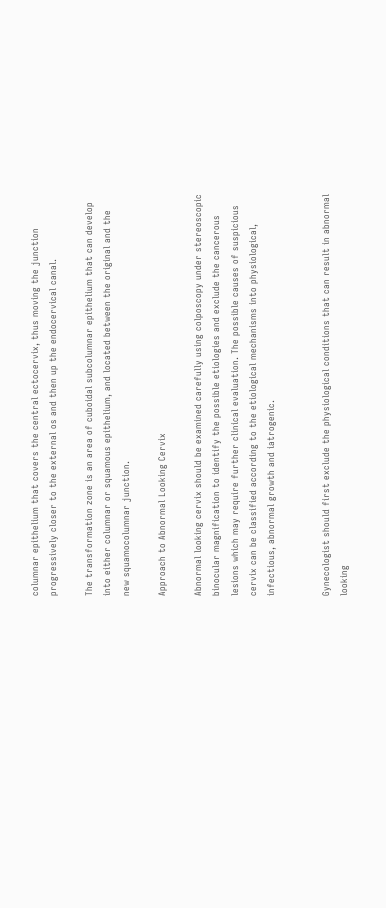columnar epithelium that covers the central ectocervix, thus moving the junction progressively closer to the external os and then up the endocervical canal.

The transformation zone is an area of cuboidal subcolumnar epithelium that can develop into either columnar or squamous epithelium, and located between the original and the new squamocolumnar junction.

Approach to Abnormal Looking Cervix

Abnormal looking cervix should be examined carefully using colposcopy under stereoscopic binocular magnification to identify the possible etiologies and exclude the cancerous lesions which may require further clinical evaluation. The possible causes of suspicious cervix can be classified according to the etiological mechanisms into physiological, infectious, abnormal growth and iatrogenic.


Gynecologist should first exclude the physiological conditions that can result in abnormal looking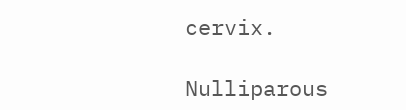cervix.

Nulliparous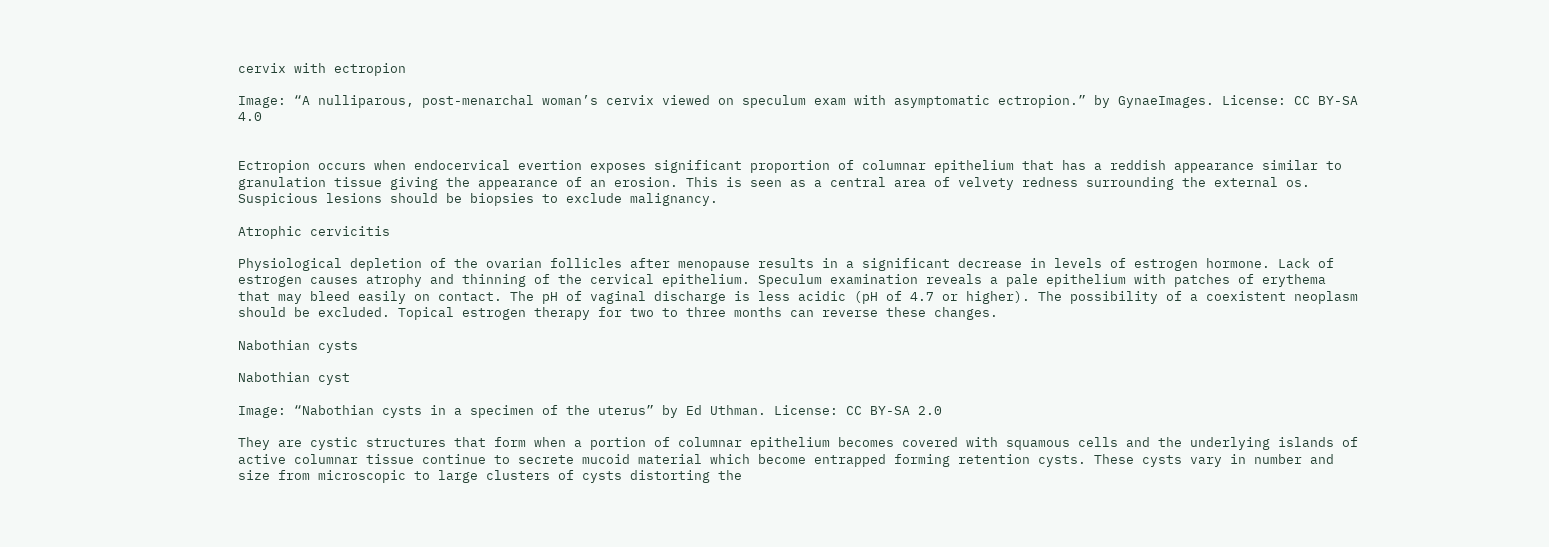cervix with ectropion

Image: “A nulliparous, post-menarchal woman’s cervix viewed on speculum exam with asymptomatic ectropion.” by GynaeImages. License: CC BY-SA 4.0


Ectropion occurs when endocervical evertion exposes significant proportion of columnar epithelium that has a reddish appearance similar to granulation tissue giving the appearance of an erosion. This is seen as a central area of velvety redness surrounding the external os. Suspicious lesions should be biopsies to exclude malignancy.

Atrophic cervicitis

Physiological depletion of the ovarian follicles after menopause results in a significant decrease in levels of estrogen hormone. Lack of estrogen causes atrophy and thinning of the cervical epithelium. Speculum examination reveals a pale epithelium with patches of erythema that may bleed easily on contact. The pH of vaginal discharge is less acidic (pH of 4.7 or higher). The possibility of a coexistent neoplasm should be excluded. Topical estrogen therapy for two to three months can reverse these changes.

Nabothian cysts

Nabothian cyst

Image: “Nabothian cysts in a specimen of the uterus” by Ed Uthman. License: CC BY-SA 2.0

They are cystic structures that form when a portion of columnar epithelium becomes covered with squamous cells and the underlying islands of active columnar tissue continue to secrete mucoid material which become entrapped forming retention cysts. These cysts vary in number and size from microscopic to large clusters of cysts distorting the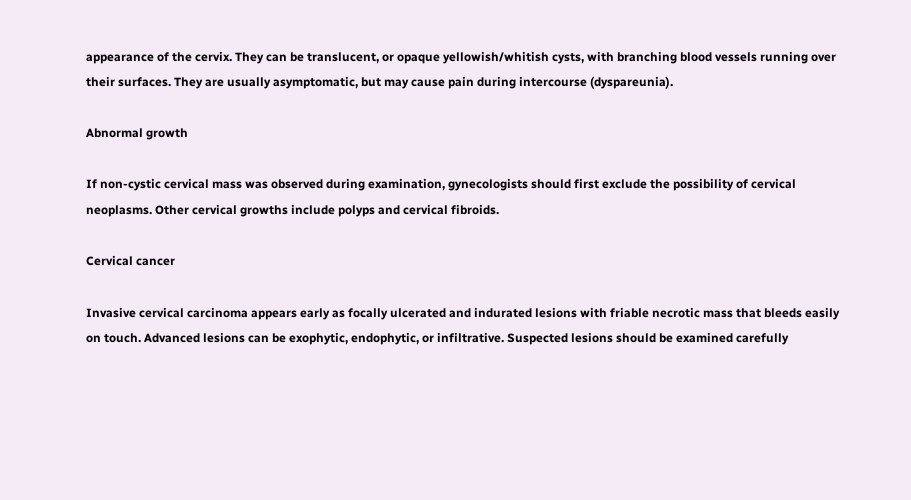appearance of the cervix. They can be translucent, or opaque yellowish/whitish cysts, with branching blood vessels running over their surfaces. They are usually asymptomatic, but may cause pain during intercourse (dyspareunia).

Abnormal growth

If non-cystic cervical mass was observed during examination, gynecologists should first exclude the possibility of cervical neoplasms. Other cervical growths include polyps and cervical fibroids.

Cervical cancer

Invasive cervical carcinoma appears early as focally ulcerated and indurated lesions with friable necrotic mass that bleeds easily on touch. Advanced lesions can be exophytic, endophytic, or infiltrative. Suspected lesions should be examined carefully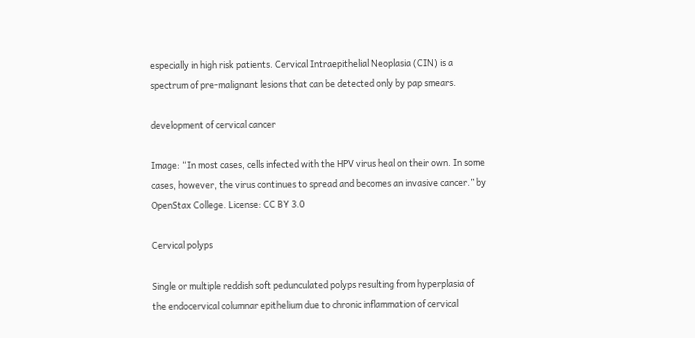especially in high risk patients. Cervical Intraepithelial Neoplasia (CIN) is a spectrum of pre-malignant lesions that can be detected only by pap smears.

development of cervical cancer

Image: “In most cases, cells infected with the HPV virus heal on their own. In some cases, however, the virus continues to spread and becomes an invasive cancer.” by OpenStax College. License: CC BY 3.0

Cervical polyps

Single or multiple reddish soft pedunculated polyps resulting from hyperplasia of the endocervical columnar epithelium due to chronic inflammation of cervical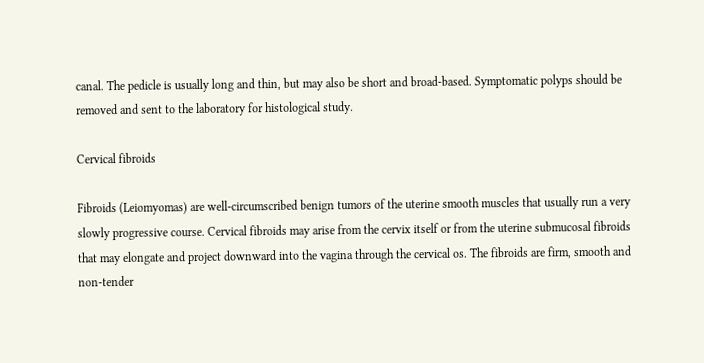canal. The pedicle is usually long and thin, but may also be short and broad-based. Symptomatic polyps should be removed and sent to the laboratory for histological study.

Cervical fibroids

Fibroids (Leiomyomas) are well-circumscribed benign tumors of the uterine smooth muscles that usually run a very slowly progressive course. Cervical fibroids may arise from the cervix itself or from the uterine submucosal fibroids that may elongate and project downward into the vagina through the cervical os. The fibroids are firm, smooth and non-tender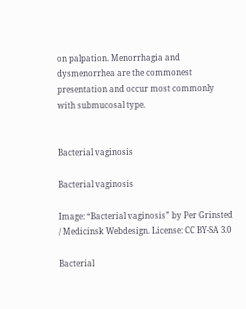on palpation. Menorrhagia and dysmenorrhea are the commonest presentation and occur most commonly with submucosal type.


Bacterial vaginosis

Bacterial vaginosis

Image: “Bacterial vaginosis” by Per Grinsted / Medicinsk Webdesign. License: CC BY-SA 3.0

Bacterial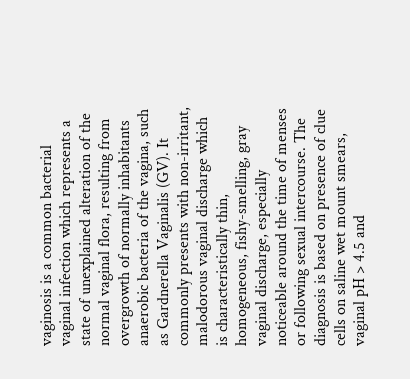vaginosis is a common bacterial vaginal infection which represents a state of unexplained alteration of the normal vaginal flora, resulting from overgrowth of normally inhabitants anaerobic bacteria of the vagina, such as Gardnerella Vaginalis (GV). It commonly presents with non-irritant, malodorous vaginal discharge which is characteristically thin, homogeneous, fishy-smelling, gray vaginal discharge, especially noticeable around the time of menses or following sexual intercourse. The diagnosis is based on presence of clue cells on saline wet mount smears, vaginal pH > 4.5 and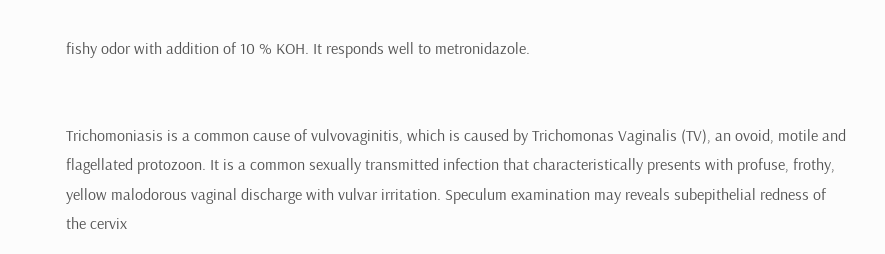fishy odor with addition of 10 % KOH. It responds well to metronidazole.


Trichomoniasis is a common cause of vulvovaginitis, which is caused by Trichomonas Vaginalis (TV), an ovoid, motile and flagellated protozoon. It is a common sexually transmitted infection that characteristically presents with profuse, frothy, yellow malodorous vaginal discharge with vulvar irritation. Speculum examination may reveals subepithelial redness of the cervix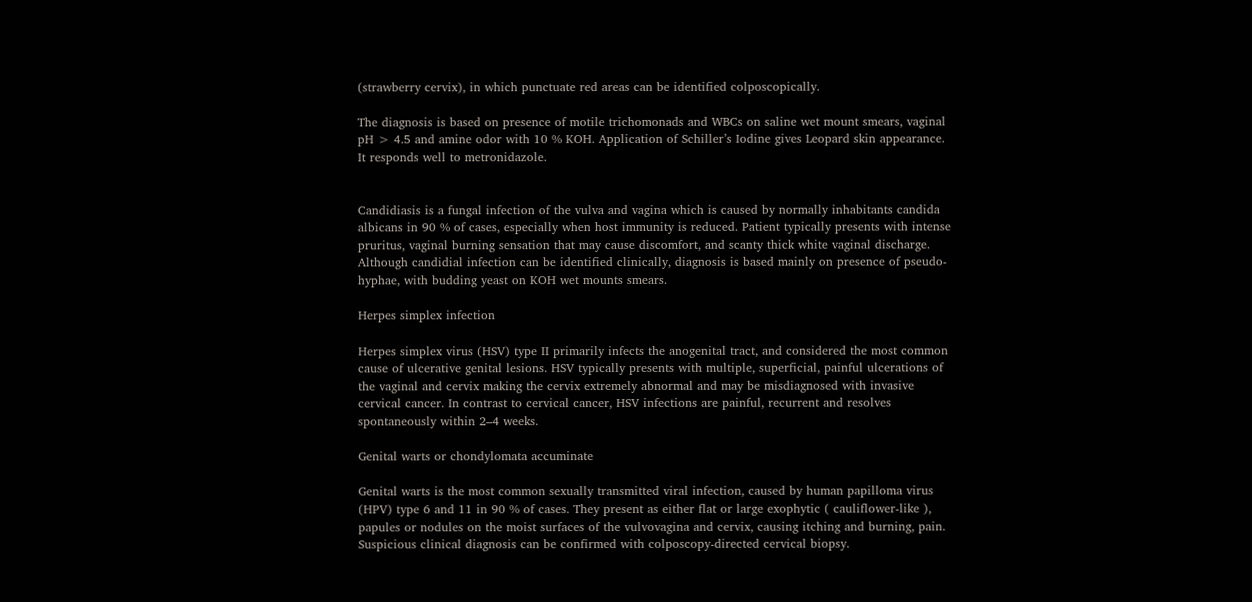(strawberry cervix), in which punctuate red areas can be identified colposcopically.

The diagnosis is based on presence of motile trichomonads and WBCs on saline wet mount smears, vaginal pH > 4.5 and amine odor with 10 % KOH. Application of Schiller’s Iodine gives Leopard skin appearance. It responds well to metronidazole.


Candidiasis is a fungal infection of the vulva and vagina which is caused by normally inhabitants candida albicans in 90 % of cases, especially when host immunity is reduced. Patient typically presents with intense pruritus, vaginal burning sensation that may cause discomfort, and scanty thick white vaginal discharge. Although candidial infection can be identified clinically, diagnosis is based mainly on presence of pseudo-hyphae, with budding yeast on KOH wet mounts smears.

Herpes simplex infection

Herpes simplex virus (HSV) type II primarily infects the anogenital tract, and considered the most common cause of ulcerative genital lesions. HSV typically presents with multiple, superficial, painful ulcerations of the vaginal and cervix making the cervix extremely abnormal and may be misdiagnosed with invasive cervical cancer. In contrast to cervical cancer, HSV infections are painful, recurrent and resolves spontaneously within 2–4 weeks.

Genital warts or chondylomata accuminate

Genital warts is the most common sexually transmitted viral infection, caused by human papilloma virus (HPV) type 6 and 11 in 90 % of cases. They present as either flat or large exophytic ( cauliflower-like ), papules or nodules on the moist surfaces of the vulvovagina and cervix, causing itching and burning, pain. Suspicious clinical diagnosis can be confirmed with colposcopy-directed cervical biopsy.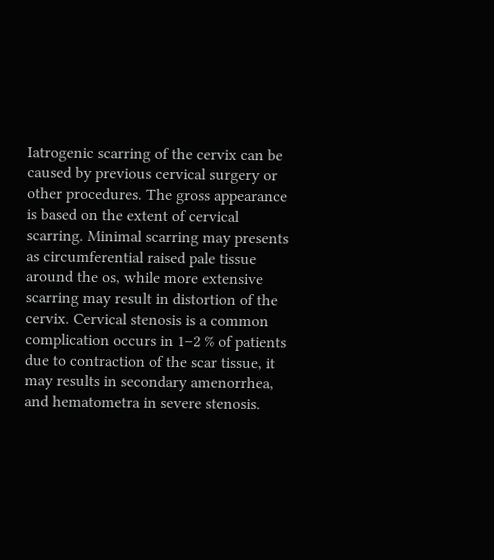Iatrogenic scarring of the cervix can be caused by previous cervical surgery or other procedures. The gross appearance is based on the extent of cervical scarring. Minimal scarring may presents as circumferential raised pale tissue around the os, while more extensive scarring may result in distortion of the cervix. Cervical stenosis is a common complication occurs in 1–2 % of patients due to contraction of the scar tissue, it may results in secondary amenorrhea, and hematometra in severe stenosis.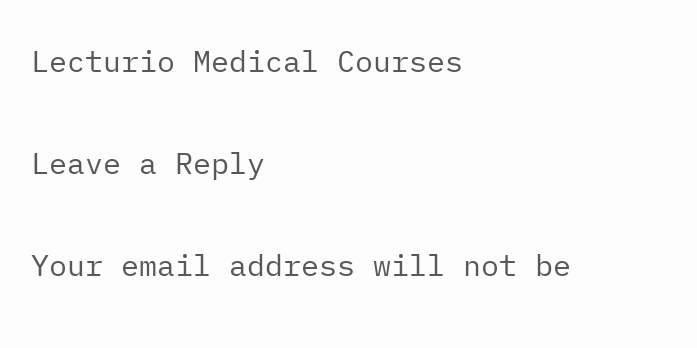Lecturio Medical Courses

Leave a Reply

Your email address will not be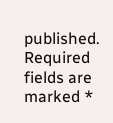published. Required fields are marked *